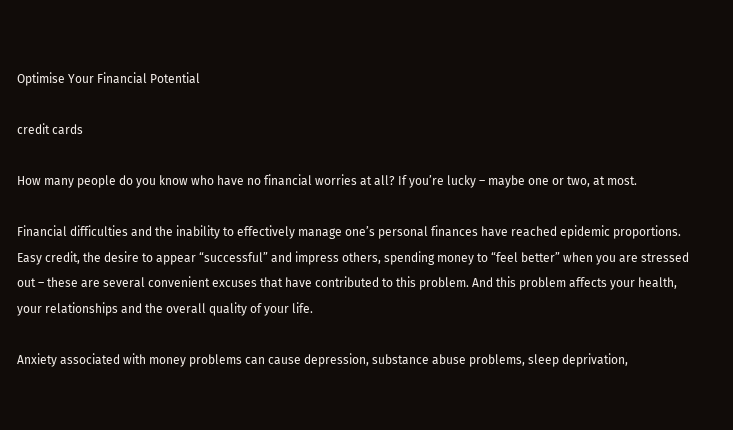Optimise Your Financial Potential

credit cards

How many people do you know who have no financial worries at all? If you’re lucky – maybe one or two, at most.

Financial difficulties and the inability to effectively manage one’s personal finances have reached epidemic proportions. Easy credit, the desire to appear “successful” and impress others, spending money to “feel better” when you are stressed out – these are several convenient excuses that have contributed to this problem. And this problem affects your health, your relationships and the overall quality of your life.

Anxiety associated with money problems can cause depression, substance abuse problems, sleep deprivation,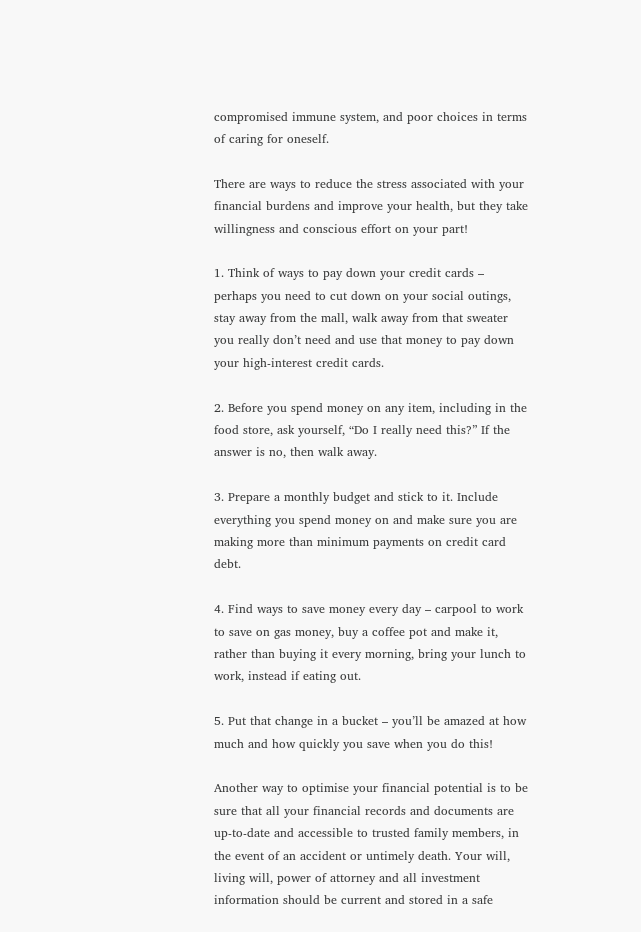compromised immune system, and poor choices in terms of caring for oneself.

There are ways to reduce the stress associated with your financial burdens and improve your health, but they take willingness and conscious effort on your part!

1. Think of ways to pay down your credit cards – perhaps you need to cut down on your social outings, stay away from the mall, walk away from that sweater you really don’t need and use that money to pay down your high-interest credit cards.

2. Before you spend money on any item, including in the food store, ask yourself, “Do I really need this?” If the answer is no, then walk away.

3. Prepare a monthly budget and stick to it. Include everything you spend money on and make sure you are making more than minimum payments on credit card debt.

4. Find ways to save money every day – carpool to work to save on gas money, buy a coffee pot and make it, rather than buying it every morning, bring your lunch to work, instead if eating out.

5. Put that change in a bucket – you’ll be amazed at how much and how quickly you save when you do this!

Another way to optimise your financial potential is to be sure that all your financial records and documents are up-to-date and accessible to trusted family members, in the event of an accident or untimely death. Your will, living will, power of attorney and all investment information should be current and stored in a safe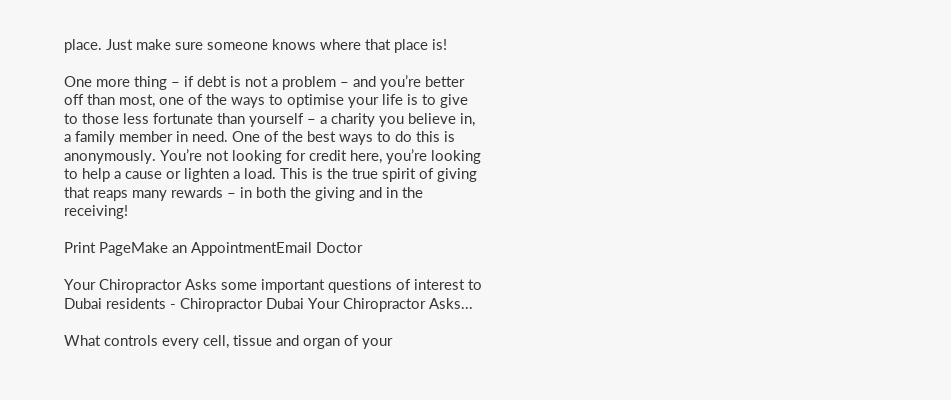place. Just make sure someone knows where that place is!

One more thing – if debt is not a problem – and you’re better off than most, one of the ways to optimise your life is to give to those less fortunate than yourself – a charity you believe in, a family member in need. One of the best ways to do this is anonymously. You’re not looking for credit here, you’re looking to help a cause or lighten a load. This is the true spirit of giving that reaps many rewards – in both the giving and in the receiving!

Print PageMake an AppointmentEmail Doctor

Your Chiropractor Asks some important questions of interest to Dubai residents - Chiropractor Dubai Your Chiropractor Asks...

What controls every cell, tissue and organ of your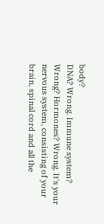body?
DNA? Wrong. Immune system? Wrong? Hormones? Wrong. It's your nervous system, consisting of your brain, spinal cord and all the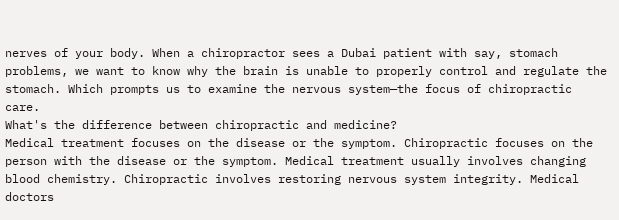nerves of your body. When a chiropractor sees a Dubai patient with say, stomach problems, we want to know why the brain is unable to properly control and regulate the stomach. Which prompts us to examine the nervous system—the focus of chiropractic care.
What's the difference between chiropractic and medicine?
Medical treatment focuses on the disease or the symptom. Chiropractic focuses on the person with the disease or the symptom. Medical treatment usually involves changing blood chemistry. Chiropractic involves restoring nervous system integrity. Medical doctors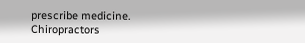prescribe medicine. Chiropractors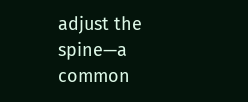adjust the spine—a common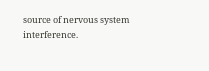source of nervous system interference.